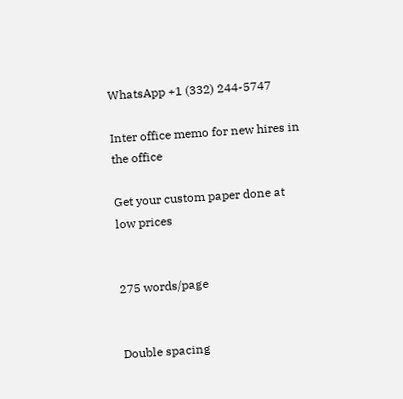WhatsApp +1 (332) 244-5747

Inter office memo for new hires in the office

Get your custom paper done at low prices


275 words/page


Double spacing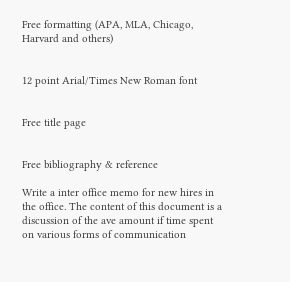Free formatting (APA, MLA, Chicago, Harvard and others)


12 point Arial/Times New Roman font


Free title page


Free bibliography & reference

Write a inter office memo for new hires in the office. The content of this document is a discussion of the ave amount if time spent on various forms of communication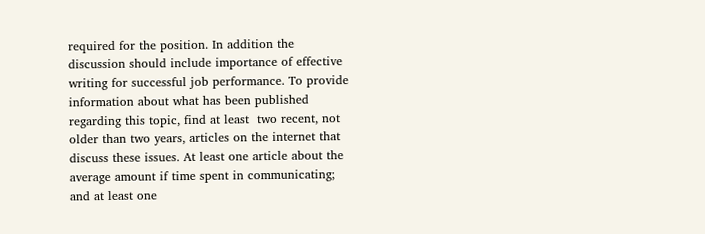required for the position. In addition the discussion should include importance of effective writing for successful job performance. To provide information about what has been published regarding this topic, find at least  two recent, not older than two years, articles on the internet that discuss these issues. At least one article about the average amount if time spent in communicating; and at least one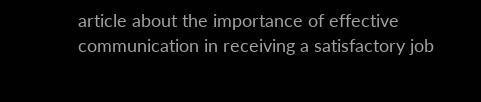article about the importance of effective communication in receiving a satisfactory job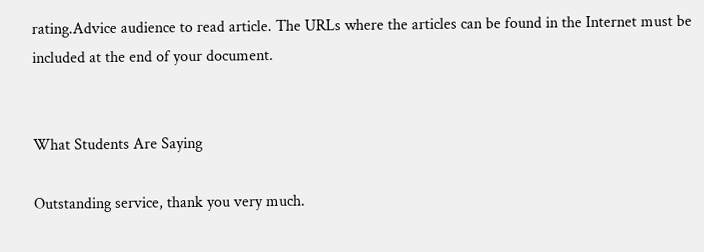rating.Advice audience to read article. The URLs where the articles can be found in the Internet must be included at the end of your document.


What Students Are Saying

Outstanding service, thank you very much.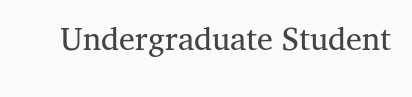Undergraduate Student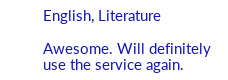English, Literature

Awesome. Will definitely use the service again.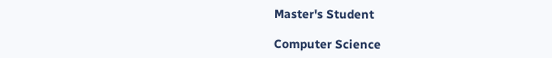Master's Student

Computer Science